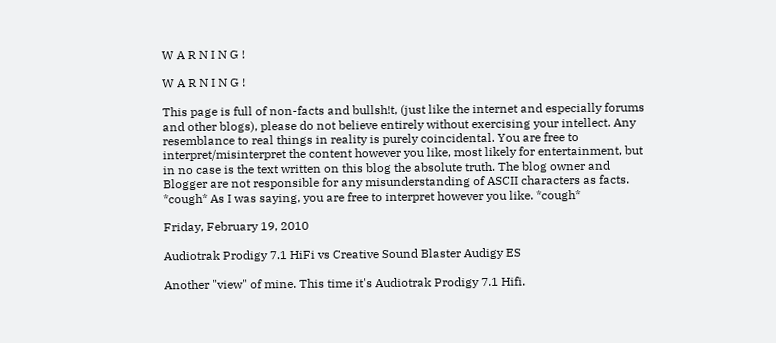W A R N I N G !

W A R N I N G !

This page is full of non-facts and bullsh!t, (just like the internet and especially forums and other blogs), please do not believe entirely without exercising your intellect. Any resemblance to real things in reality is purely coincidental. You are free to interpret/misinterpret the content however you like, most likely for entertainment, but in no case is the text written on this blog the absolute truth. The blog owner and Blogger are not responsible for any misunderstanding of ASCII characters as facts. *cough* As I was saying, you are free to interpret however you like. *cough*

Friday, February 19, 2010

Audiotrak Prodigy 7.1 HiFi vs Creative Sound Blaster Audigy ES

Another "view" of mine. This time it's Audiotrak Prodigy 7.1 Hifi.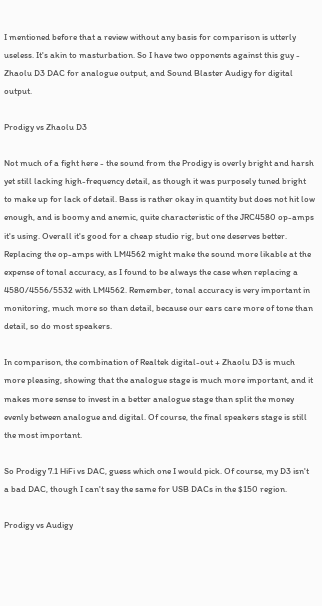I mentioned before that a review without any basis for comparison is utterly useless. It's akin to masturbation. So I have two opponents against this guy - Zhaolu D3 DAC for analogue output, and Sound Blaster Audigy for digital output.

Prodigy vs Zhaolu D3

Not much of a fight here - the sound from the Prodigy is overly bright and harsh yet still lacking high-frequency detail, as though it was purposely tuned bright to make up for lack of detail. Bass is rather okay in quantity but does not hit low enough, and is boomy and anemic, quite characteristic of the JRC4580 op-amps it's using. Overall it's good for a cheap studio rig, but one deserves better. Replacing the op-amps with LM4562 might make the sound more likable at the expense of tonal accuracy, as I found to be always the case when replacing a 4580/4556/5532 with LM4562. Remember, tonal accuracy is very important in monitoring, much more so than detail, because our ears care more of tone than detail, so do most speakers.

In comparison, the combination of Realtek digital-out + Zhaolu D3 is much more pleasing, showing that the analogue stage is much more important, and it makes more sense to invest in a better analogue stage than split the money evenly between analogue and digital. Of course, the final speakers stage is still the most important.

So Prodigy 7.1 HiFi vs DAC, guess which one I would pick. Of course, my D3 isn't a bad DAC, though I can't say the same for USB DACs in the $150 region.

Prodigy vs Audigy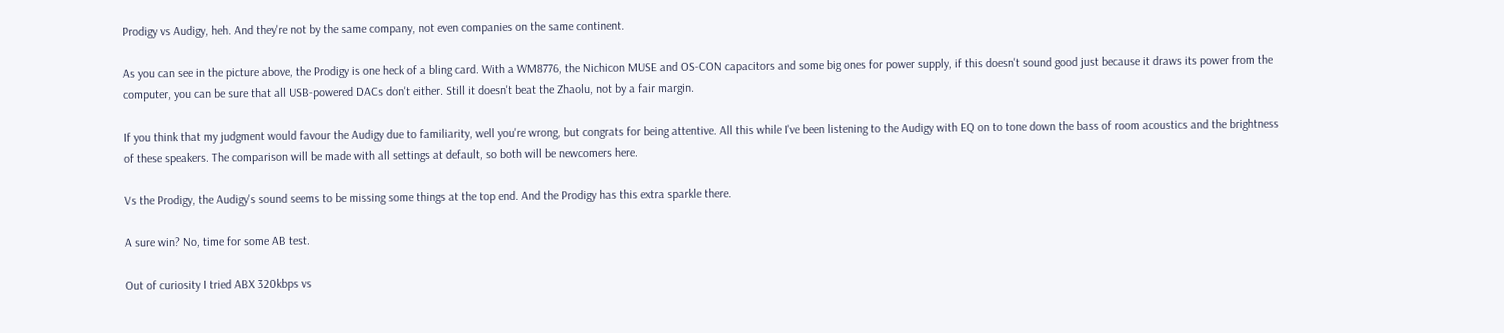Prodigy vs Audigy, heh. And they're not by the same company, not even companies on the same continent.

As you can see in the picture above, the Prodigy is one heck of a bling card. With a WM8776, the Nichicon MUSE and OS-CON capacitors and some big ones for power supply, if this doesn't sound good just because it draws its power from the computer, you can be sure that all USB-powered DACs don't either. Still it doesn't beat the Zhaolu, not by a fair margin.

If you think that my judgment would favour the Audigy due to familiarity, well you're wrong, but congrats for being attentive. All this while I've been listening to the Audigy with EQ on to tone down the bass of room acoustics and the brightness of these speakers. The comparison will be made with all settings at default, so both will be newcomers here.

Vs the Prodigy, the Audigy's sound seems to be missing some things at the top end. And the Prodigy has this extra sparkle there.

A sure win? No, time for some AB test.

Out of curiosity I tried ABX 320kbps vs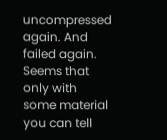uncompressed again. And failed again. Seems that only with some material you can tell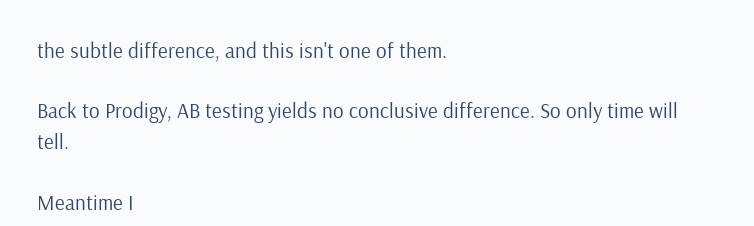the subtle difference, and this isn't one of them.

Back to Prodigy, AB testing yields no conclusive difference. So only time will tell.

Meantime I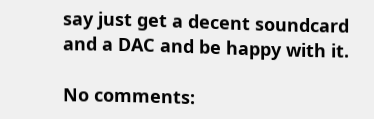say just get a decent soundcard and a DAC and be happy with it.

No comments: